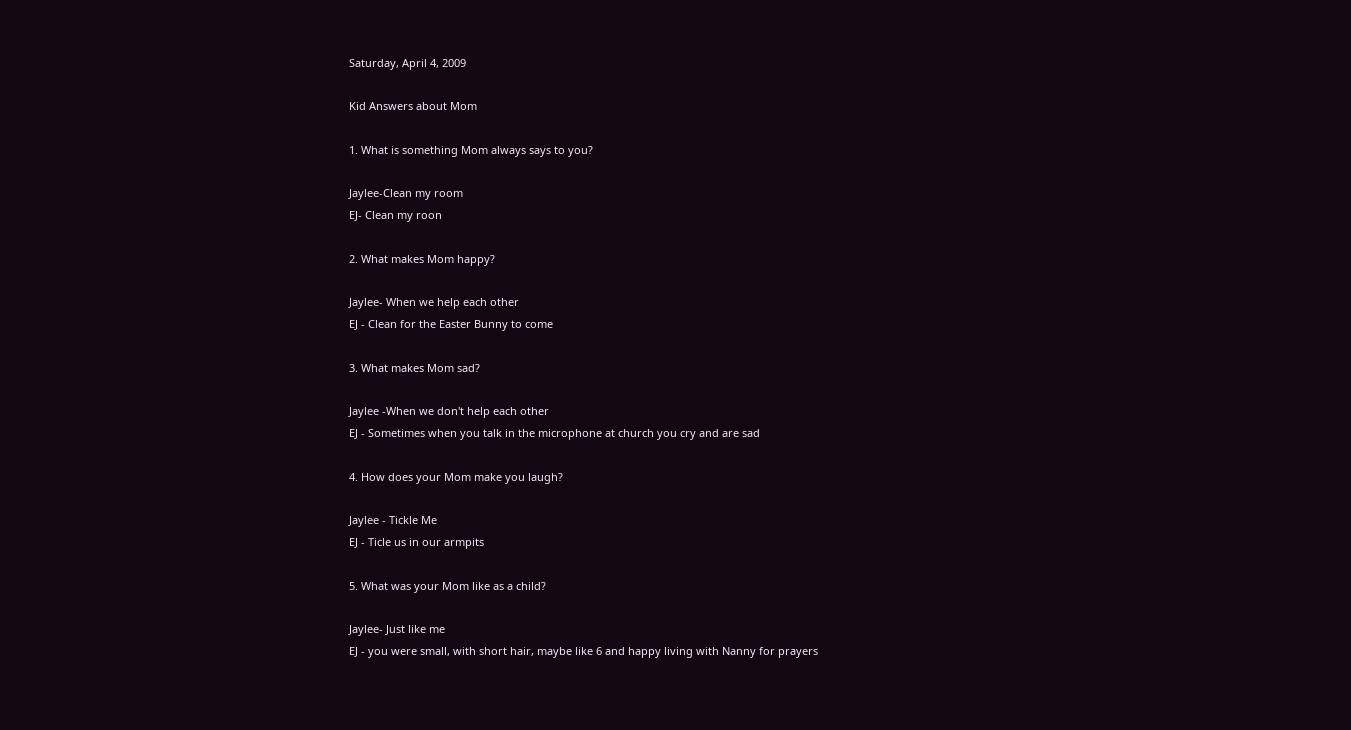Saturday, April 4, 2009

Kid Answers about Mom

1. What is something Mom always says to you?

Jaylee-Clean my room
EJ- Clean my roon

2. What makes Mom happy?

Jaylee- When we help each other
EJ - Clean for the Easter Bunny to come

3. What makes Mom sad?

Jaylee -When we don't help each other
EJ - Sometimes when you talk in the microphone at church you cry and are sad

4. How does your Mom make you laugh?

Jaylee - Tickle Me
EJ - Ticle us in our armpits

5. What was your Mom like as a child?

Jaylee- Just like me
EJ - you were small, with short hair, maybe like 6 and happy living with Nanny for prayers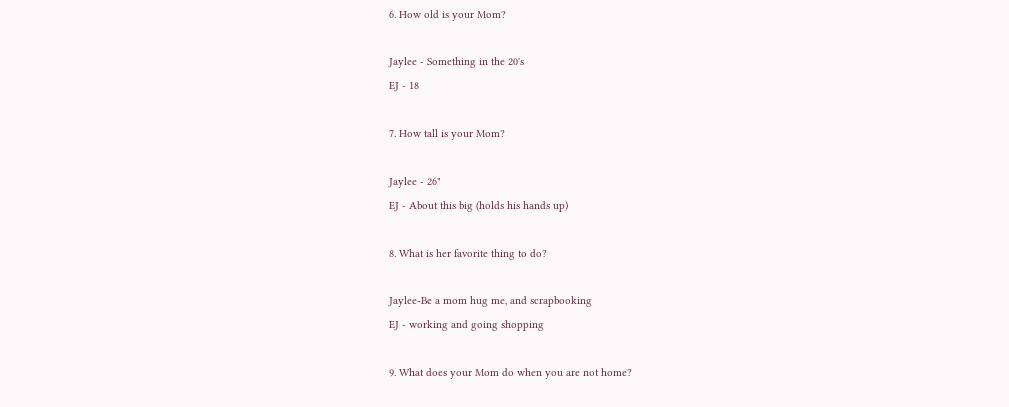6. How old is your Mom?

Jaylee - Something in the 20's
EJ - 18

7. How tall is your Mom?

Jaylee - 26"
EJ - About this big (holds his hands up)

8. What is her favorite thing to do?

Jaylee-Be a mom hug me, and scrapbooking
EJ - working and going shopping

9. What does your Mom do when you are not home?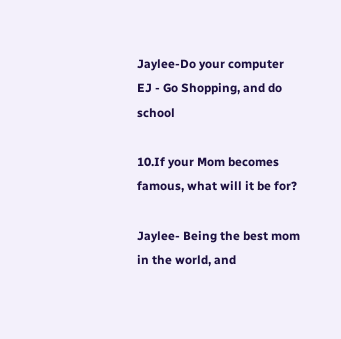Jaylee-Do your computer
EJ - Go Shopping, and do school

10.If your Mom becomes famous, what will it be for?

Jaylee- Being the best mom in the world, and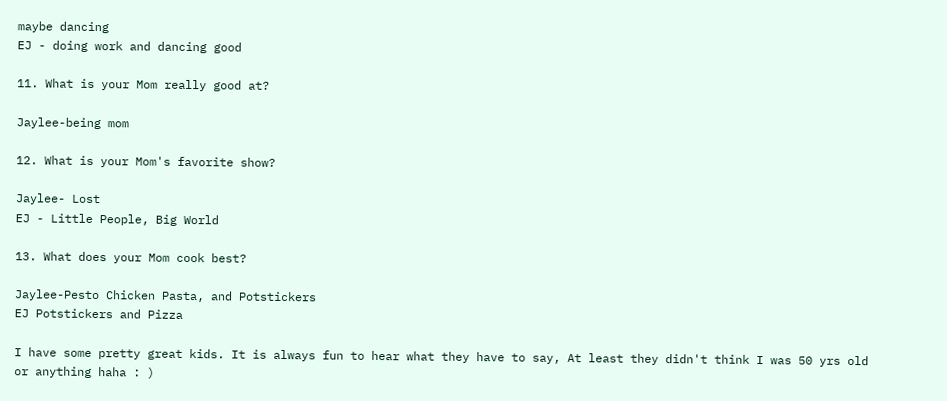maybe dancing
EJ - doing work and dancing good

11. What is your Mom really good at?

Jaylee-being mom

12. What is your Mom's favorite show?

Jaylee- Lost
EJ - Little People, Big World

13. What does your Mom cook best?

Jaylee-Pesto Chicken Pasta, and Potstickers
EJ Potstickers and Pizza

I have some pretty great kids. It is always fun to hear what they have to say, At least they didn't think I was 50 yrs old or anything haha : )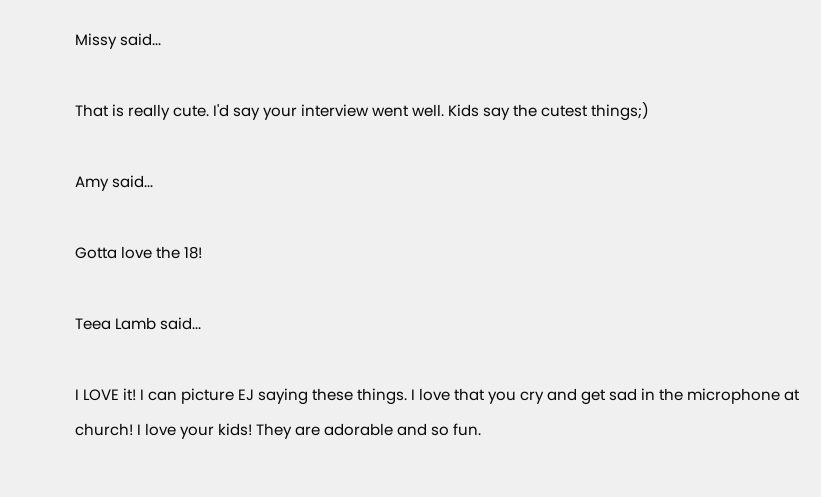Missy said...

That is really cute. I'd say your interview went well. Kids say the cutest things;)

Amy said...

Gotta love the 18!

Teea Lamb said...

I LOVE it! I can picture EJ saying these things. I love that you cry and get sad in the microphone at church! I love your kids! They are adorable and so fun.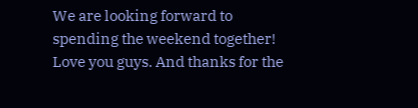We are looking forward to spending the weekend together! Love you guys. And thanks for the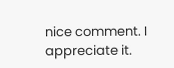nice comment. I appreciate it.